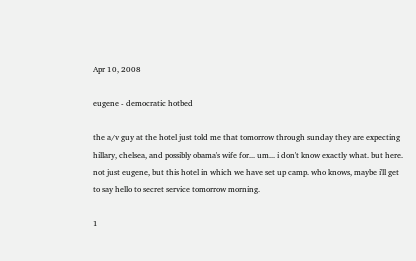Apr 10, 2008

eugene - democratic hotbed

the a/v guy at the hotel just told me that tomorrow through sunday they are expecting hillary, chelsea, and possibly obama's wife for... um... i don't know exactly what. but here. not just eugene, but this hotel in which we have set up camp. who knows, maybe i'll get to say hello to secret service tomorrow morning.

1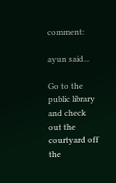comment:

ayun said...

Go to the public library and check out the courtyard off the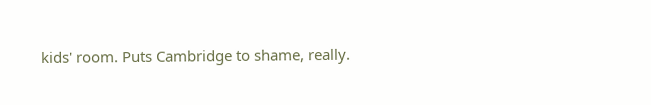kids' room. Puts Cambridge to shame, really.